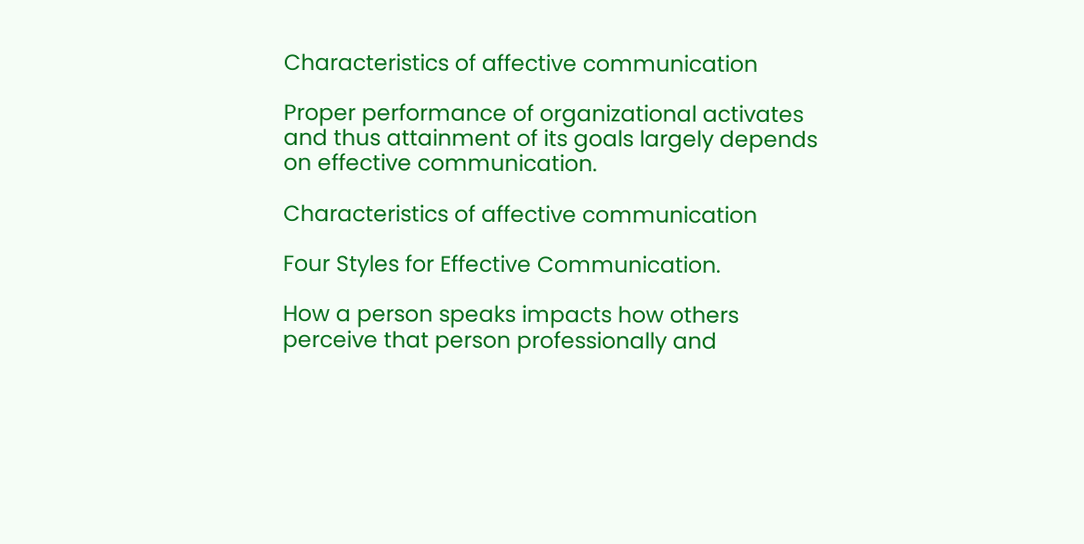Characteristics of affective communication

Proper performance of organizational activates and thus attainment of its goals largely depends on effective communication.

Characteristics of affective communication

Four Styles for Effective Communication.

How a person speaks impacts how others perceive that person professionally and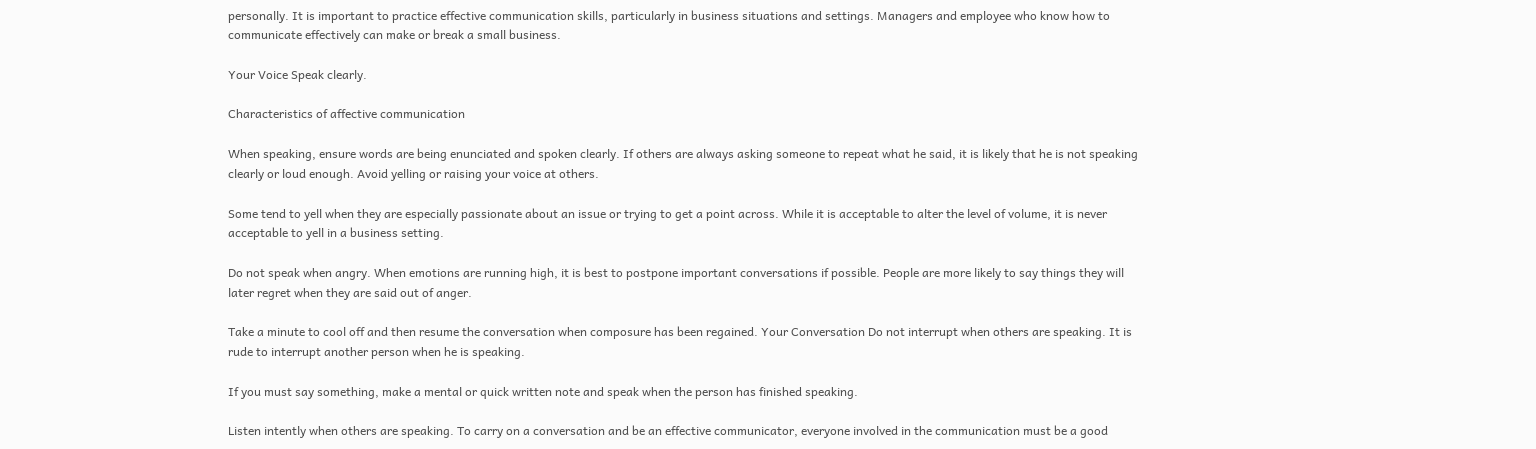personally. It is important to practice effective communication skills, particularly in business situations and settings. Managers and employee who know how to communicate effectively can make or break a small business.

Your Voice Speak clearly.

Characteristics of affective communication

When speaking, ensure words are being enunciated and spoken clearly. If others are always asking someone to repeat what he said, it is likely that he is not speaking clearly or loud enough. Avoid yelling or raising your voice at others.

Some tend to yell when they are especially passionate about an issue or trying to get a point across. While it is acceptable to alter the level of volume, it is never acceptable to yell in a business setting.

Do not speak when angry. When emotions are running high, it is best to postpone important conversations if possible. People are more likely to say things they will later regret when they are said out of anger.

Take a minute to cool off and then resume the conversation when composure has been regained. Your Conversation Do not interrupt when others are speaking. It is rude to interrupt another person when he is speaking.

If you must say something, make a mental or quick written note and speak when the person has finished speaking.

Listen intently when others are speaking. To carry on a conversation and be an effective communicator, everyone involved in the communication must be a good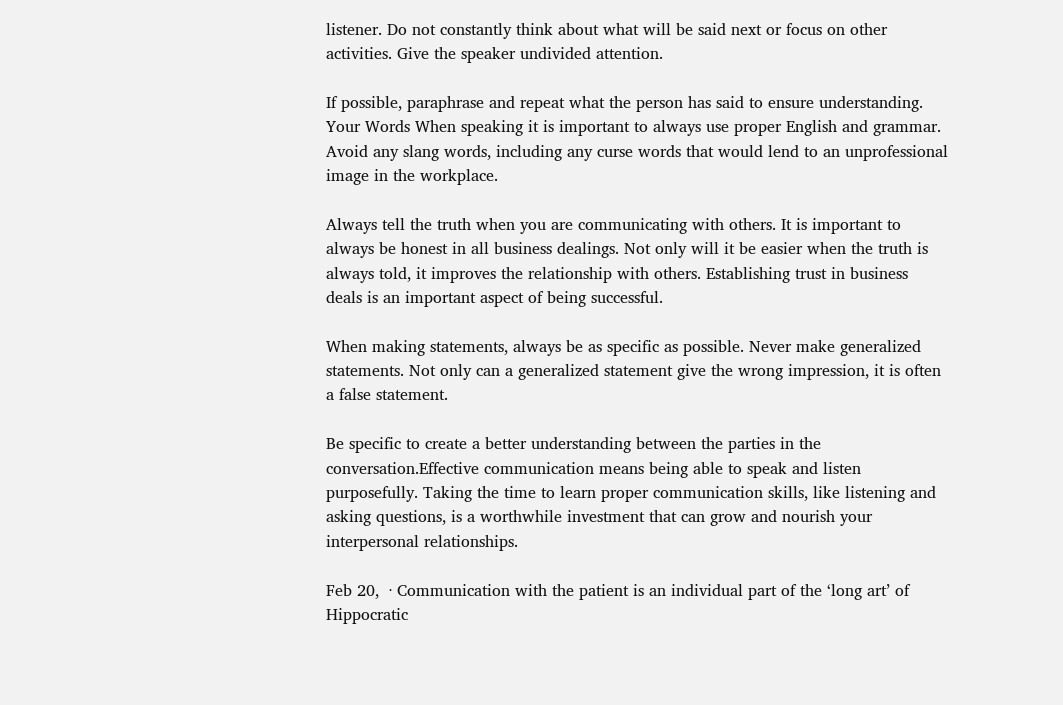listener. Do not constantly think about what will be said next or focus on other activities. Give the speaker undivided attention.

If possible, paraphrase and repeat what the person has said to ensure understanding. Your Words When speaking it is important to always use proper English and grammar. Avoid any slang words, including any curse words that would lend to an unprofessional image in the workplace.

Always tell the truth when you are communicating with others. It is important to always be honest in all business dealings. Not only will it be easier when the truth is always told, it improves the relationship with others. Establishing trust in business deals is an important aspect of being successful.

When making statements, always be as specific as possible. Never make generalized statements. Not only can a generalized statement give the wrong impression, it is often a false statement.

Be specific to create a better understanding between the parties in the conversation.Effective communication means being able to speak and listen purposefully. Taking the time to learn proper communication skills, like listening and asking questions, is a worthwhile investment that can grow and nourish your interpersonal relationships.

Feb 20,  · Communication with the patient is an individual part of the ‘long art’ of Hippocratic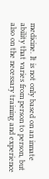medicine. It is not only based on an innate ability that varies from person to person, but also on the necessary training and experience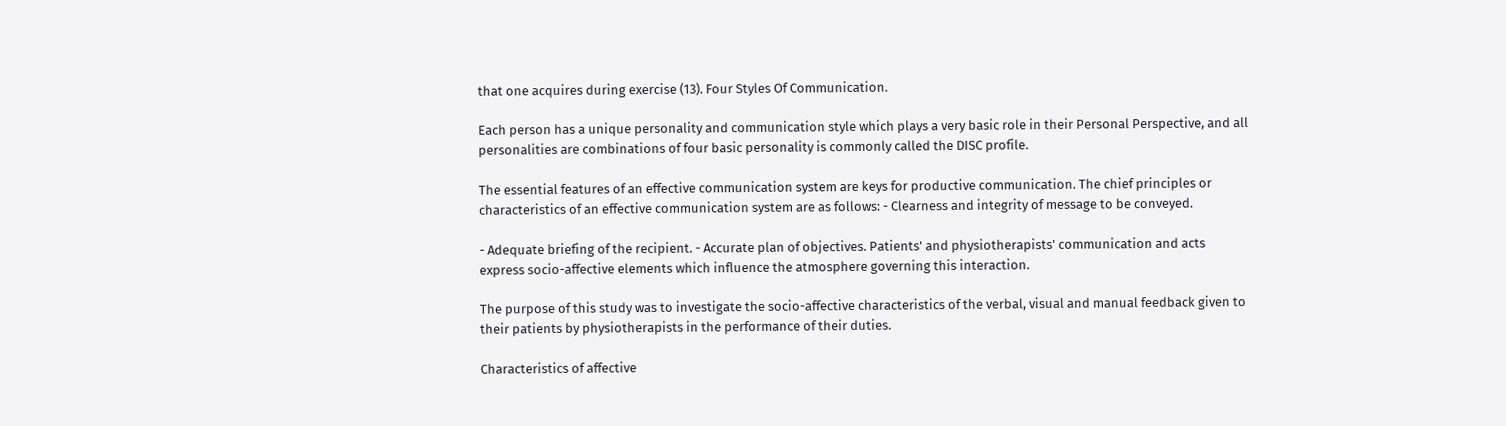that one acquires during exercise (13). Four Styles Of Communication.

Each person has a unique personality and communication style which plays a very basic role in their Personal Perspective, and all personalities are combinations of four basic personality is commonly called the DISC profile.

The essential features of an effective communication system are keys for productive communication. The chief principles or characteristics of an effective communication system are as follows: - Clearness and integrity of message to be conveyed.

- Adequate briefing of the recipient. - Accurate plan of objectives. Patients' and physiotherapists' communication and acts express socio-affective elements which influence the atmosphere governing this interaction.

The purpose of this study was to investigate the socio-affective characteristics of the verbal, visual and manual feedback given to their patients by physiotherapists in the performance of their duties.

Characteristics of affective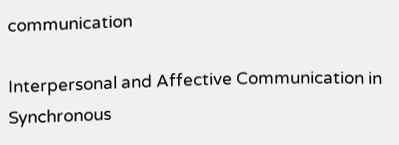communication

Interpersonal and Affective Communication in Synchronous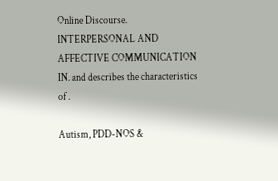Online Discourse. INTERPERSONAL AND AFFECTIVE COMMUNICATION IN. and describes the characteristics of .

Autism, PDD-NOS &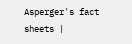Asperger's fact sheets |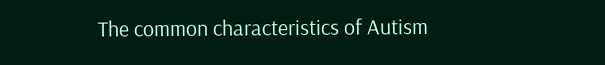The common characteristics of Autism